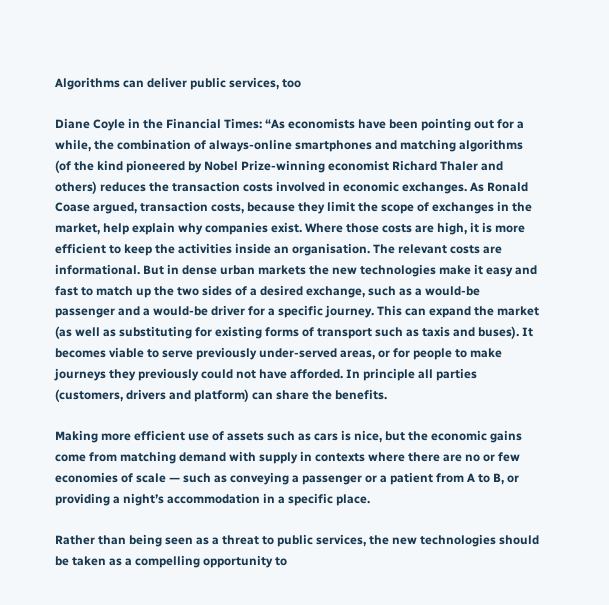Algorithms can deliver public services, too

Diane Coyle in the Financial Times: “As economists have been pointing out for a while, the combination of always-online smartphones and matching algorithms (of the kind pioneered by Nobel Prize-winning economist Richard Thaler and others) reduces the transaction costs involved in economic exchanges. As Ronald Coase argued, transaction costs, because they limit the scope of exchanges in the market, help explain why companies exist. Where those costs are high, it is more efficient to keep the activities inside an organisation. The relevant costs are informational. But in dense urban markets the new technologies make it easy and fast to match up the two sides of a desired exchange, such as a would-be passenger and a would-be driver for a specific journey. This can expand the market (as well as substituting for existing forms of transport such as taxis and buses). It becomes viable to serve previously under-served areas, or for people to make journeys they previously could not have afforded. In principle all parties (customers, drivers and platform) can share the benefits.

Making more efficient use of assets such as cars is nice, but the economic gains come from matching demand with supply in contexts where there are no or few economies of scale — such as conveying a passenger or a patient from A to B, or providing a night’s accommodation in a specific place.

Rather than being seen as a threat to public services, the new technologies should be taken as a compelling opportunity to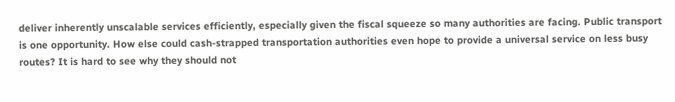deliver inherently unscalable services efficiently, especially given the fiscal squeeze so many authorities are facing. Public transport is one opportunity. How else could cash-strapped transportation authorities even hope to provide a universal service on less busy routes? It is hard to see why they should not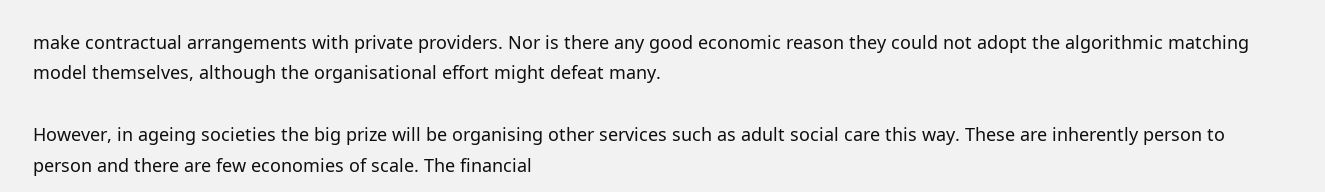make contractual arrangements with private providers. Nor is there any good economic reason they could not adopt the algorithmic matching model themselves, although the organisational effort might defeat many.

However, in ageing societies the big prize will be organising other services such as adult social care this way. These are inherently person to person and there are few economies of scale. The financial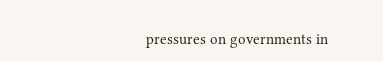pressures on governments in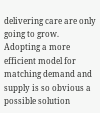delivering care are only going to grow. Adopting a more efficient model for matching demand and supply is so obvious a possible solution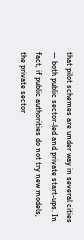that pilot schemes are under way in several cities — both public sector-led and private start-ups. In fact, if public authorities do not try new models, the private sector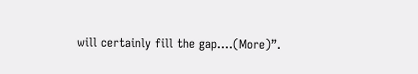will certainly fill the gap….(More)”.